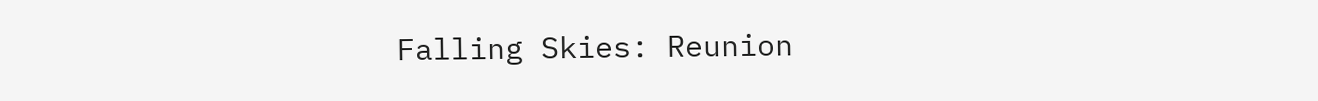Falling Skies: Reunion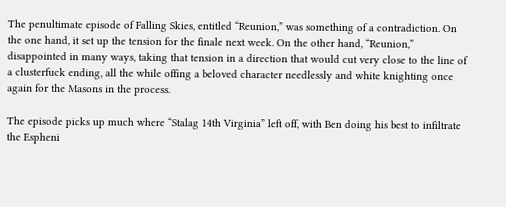The penultimate episode of Falling Skies, entitled “Reunion,” was something of a contradiction. On the one hand, it set up the tension for the finale next week. On the other hand, “Reunion,” disappointed in many ways, taking that tension in a direction that would cut very close to the line of a clusterfuck ending, all the while offing a beloved character needlessly and white knighting once again for the Masons in the process.

The episode picks up much where “Stalag 14th Virginia” left off, with Ben doing his best to infiltrate the Espheni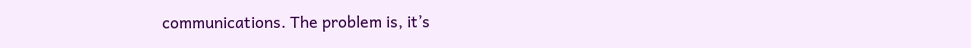communications. The problem is, it’s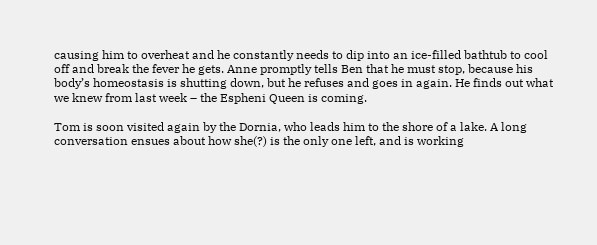causing him to overheat and he constantly needs to dip into an ice-filled bathtub to cool off and break the fever he gets. Anne promptly tells Ben that he must stop, because his body’s homeostasis is shutting down, but he refuses and goes in again. He finds out what we knew from last week – the Espheni Queen is coming.

Tom is soon visited again by the Dornia, who leads him to the shore of a lake. A long conversation ensues about how she(?) is the only one left, and is working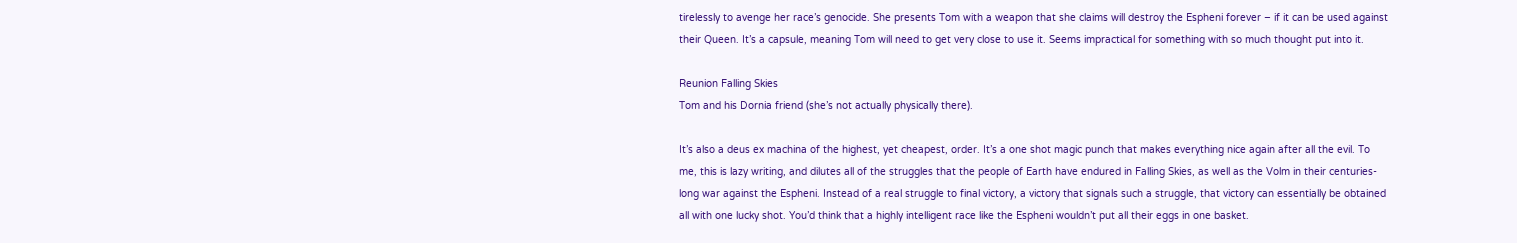tirelessly to avenge her race’s genocide. She presents Tom with a weapon that she claims will destroy the Espheni forever – if it can be used against their Queen. It’s a capsule, meaning Tom will need to get very close to use it. Seems impractical for something with so much thought put into it.

Reunion Falling Skies
Tom and his Dornia friend (she’s not actually physically there).

It’s also a deus ex machina of the highest, yet cheapest, order. It’s a one shot magic punch that makes everything nice again after all the evil. To me, this is lazy writing, and dilutes all of the struggles that the people of Earth have endured in Falling Skies, as well as the Volm in their centuries-long war against the Espheni. Instead of a real struggle to final victory, a victory that signals such a struggle, that victory can essentially be obtained all with one lucky shot. You’d think that a highly intelligent race like the Espheni wouldn’t put all their eggs in one basket.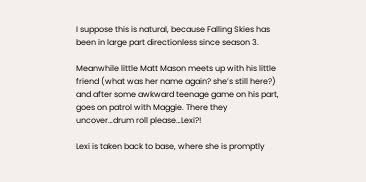I suppose this is natural, because Falling Skies has been in large part directionless since season 3.

Meanwhile little Matt Mason meets up with his little friend (what was her name again? she’s still here?) and after some awkward teenage game on his part, goes on patrol with Maggie. There they uncover…drum roll please…Lexi?!

Lexi is taken back to base, where she is promptly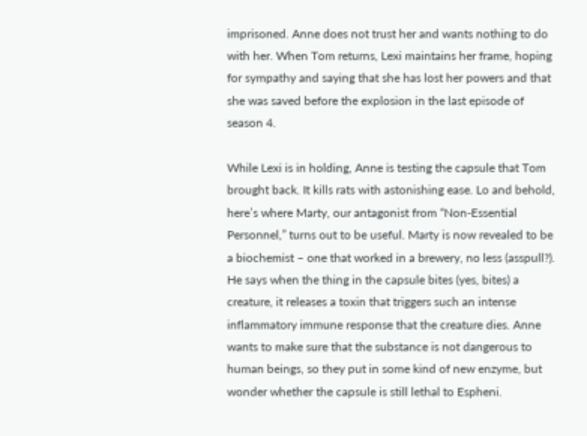imprisoned. Anne does not trust her and wants nothing to do with her. When Tom returns, Lexi maintains her frame, hoping for sympathy and saying that she has lost her powers and that she was saved before the explosion in the last episode of season 4.

While Lexi is in holding, Anne is testing the capsule that Tom brought back. It kills rats with astonishing ease. Lo and behold, here’s where Marty, our antagonist from “Non-Essential Personnel,” turns out to be useful. Marty is now revealed to be a biochemist – one that worked in a brewery, no less (asspull?). He says when the thing in the capsule bites (yes, bites) a creature, it releases a toxin that triggers such an intense inflammatory immune response that the creature dies. Anne wants to make sure that the substance is not dangerous to human beings, so they put in some kind of new enzyme, but wonder whether the capsule is still lethal to Espheni.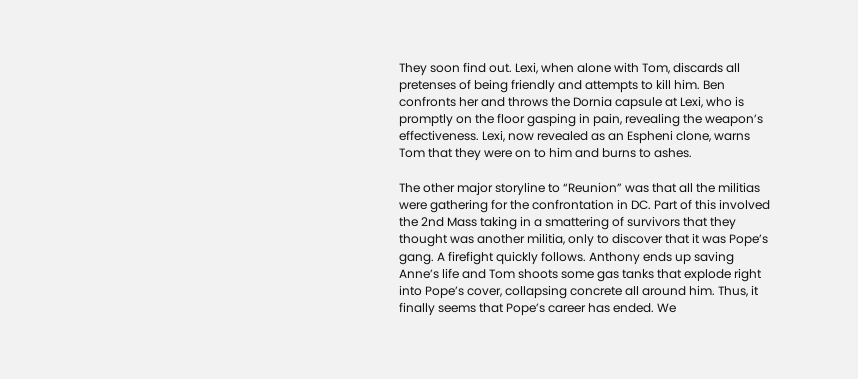They soon find out. Lexi, when alone with Tom, discards all pretenses of being friendly and attempts to kill him. Ben confronts her and throws the Dornia capsule at Lexi, who is promptly on the floor gasping in pain, revealing the weapon’s effectiveness. Lexi, now revealed as an Espheni clone, warns Tom that they were on to him and burns to ashes.

The other major storyline to “Reunion” was that all the militias were gathering for the confrontation in DC. Part of this involved the 2nd Mass taking in a smattering of survivors that they thought was another militia, only to discover that it was Pope’s gang. A firefight quickly follows. Anthony ends up saving Anne’s life and Tom shoots some gas tanks that explode right into Pope’s cover, collapsing concrete all around him. Thus, it finally seems that Pope’s career has ended. We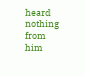heard nothing from him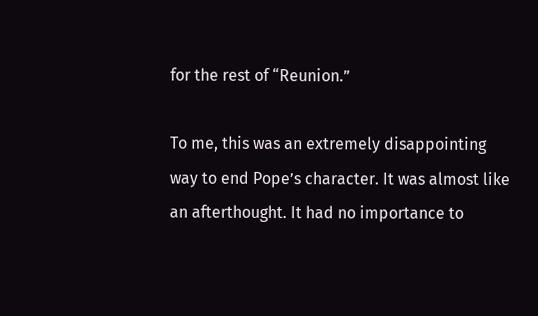for the rest of “Reunion.”

To me, this was an extremely disappointing way to end Pope’s character. It was almost like an afterthought. It had no importance to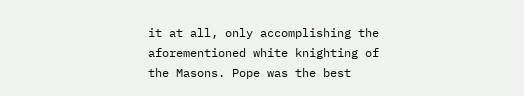it at all, only accomplishing the aforementioned white knighting of the Masons. Pope was the best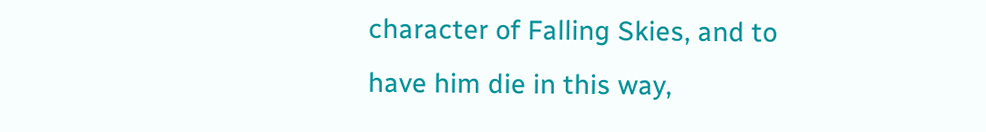character of Falling Skies, and to have him die in this way,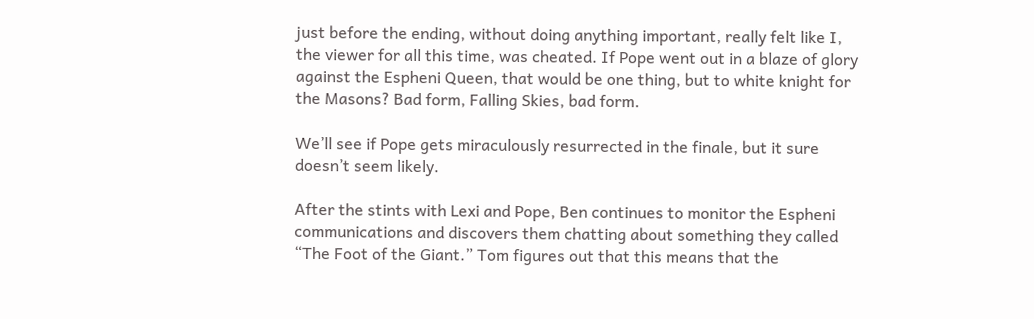just before the ending, without doing anything important, really felt like I, the viewer for all this time, was cheated. If Pope went out in a blaze of glory against the Espheni Queen, that would be one thing, but to white knight for the Masons? Bad form, Falling Skies, bad form.

We’ll see if Pope gets miraculously resurrected in the finale, but it sure doesn’t seem likely.

After the stints with Lexi and Pope, Ben continues to monitor the Espheni communications and discovers them chatting about something they called “The Foot of the Giant.” Tom figures out that this means that the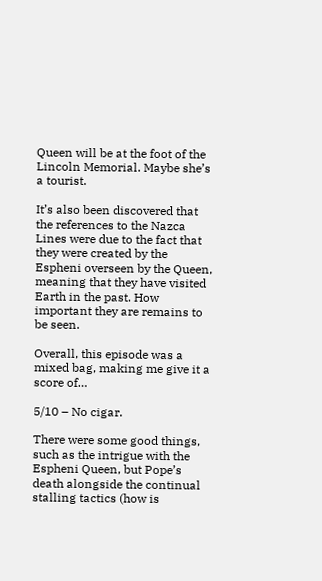Queen will be at the foot of the Lincoln Memorial. Maybe she’s a tourist.

It’s also been discovered that the references to the Nazca Lines were due to the fact that they were created by the Espheni overseen by the Queen, meaning that they have visited Earth in the past. How important they are remains to be seen.

Overall, this episode was a mixed bag, making me give it a score of…

5/10 – No cigar.

There were some good things, such as the intrigue with the Espheni Queen, but Pope’s death alongside the continual stalling tactics (how is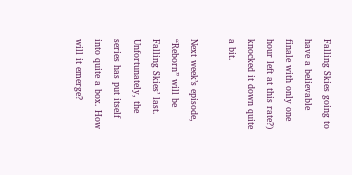Falling Skies going to have a believable finale with only one hour left at this rate?) knocked it down quite a bit.

Next week’s episode, “Reborn” will be Falling Skies’ last. Unfortunately, the series has put itself into quite a box. How will it emerge?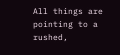All things are pointing to a rushed,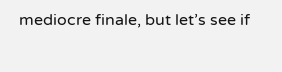mediocre finale, but let’s see if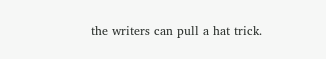the writers can pull a hat trick.